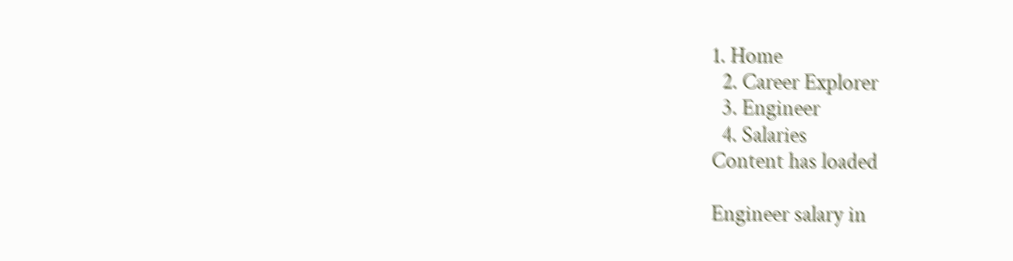1. Home
  2. Career Explorer
  3. Engineer
  4. Salaries
Content has loaded

Engineer salary in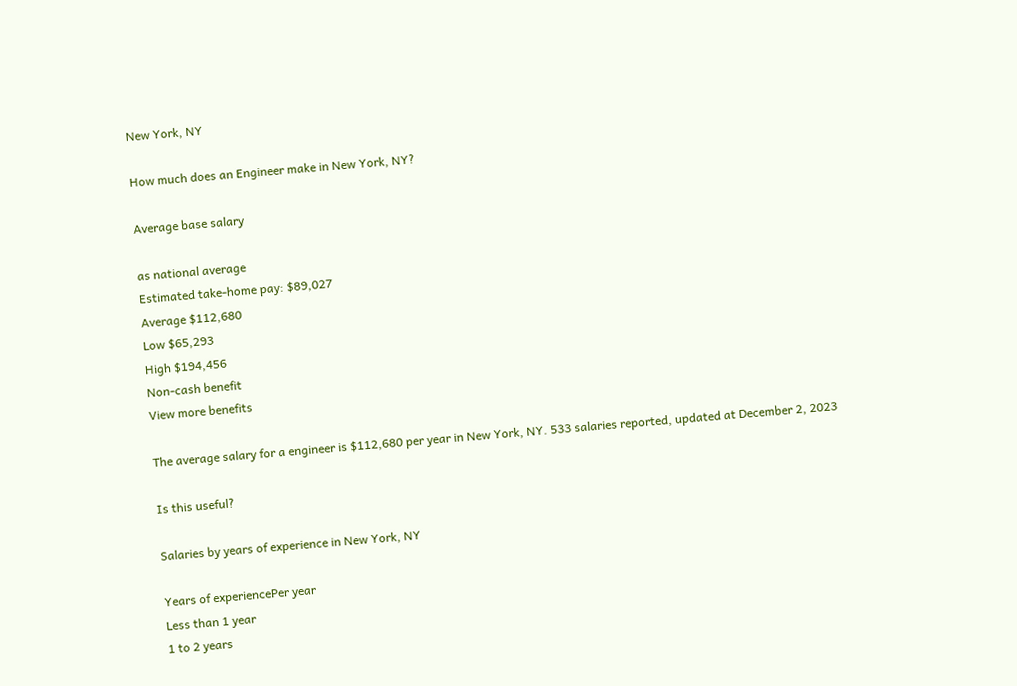New York, NY

How much does an Engineer make in New York, NY?

Average base salary

as national average
Estimated take-home pay: $89,027
Average $112,680
Low $65,293
High $194,456
Non-cash benefit
View more benefits

The average salary for a engineer is $112,680 per year in New York, NY. 533 salaries reported, updated at December 2, 2023

Is this useful?

Salaries by years of experience in New York, NY

Years of experiencePer year
Less than 1 year
1 to 2 years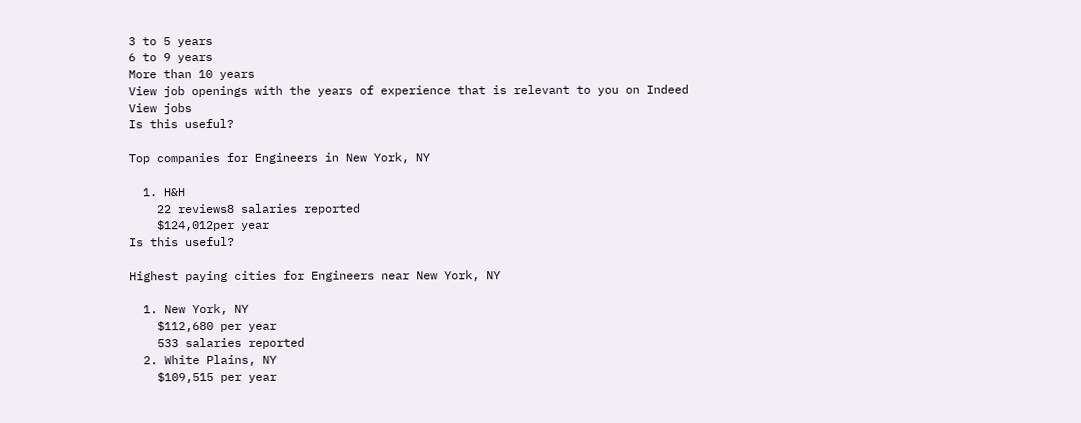3 to 5 years
6 to 9 years
More than 10 years
View job openings with the years of experience that is relevant to you on Indeed
View jobs
Is this useful?

Top companies for Engineers in New York, NY

  1. H&H
    22 reviews8 salaries reported
    $124,012per year
Is this useful?

Highest paying cities for Engineers near New York, NY

  1. New York, NY
    $112,680 per year
    533 salaries reported
  2. White Plains, NY
    $109,515 per year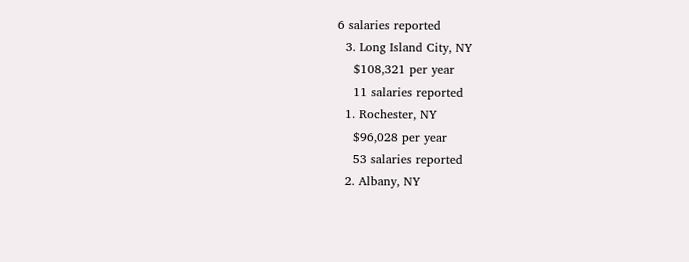6 salaries reported
  3. Long Island City, NY
    $108,321 per year
    11 salaries reported
  1. Rochester, NY
    $96,028 per year
    53 salaries reported
  2. Albany, NY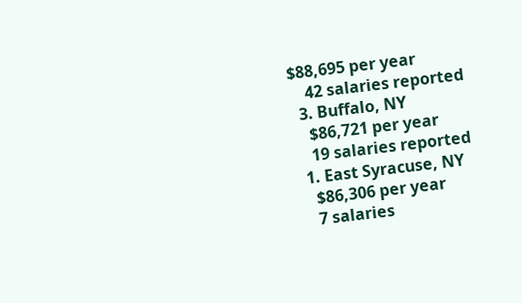$88,695 per year
    42 salaries reported
  3. Buffalo, NY
    $86,721 per year
    19 salaries reported
  1. East Syracuse, NY
    $86,306 per year
    7 salaries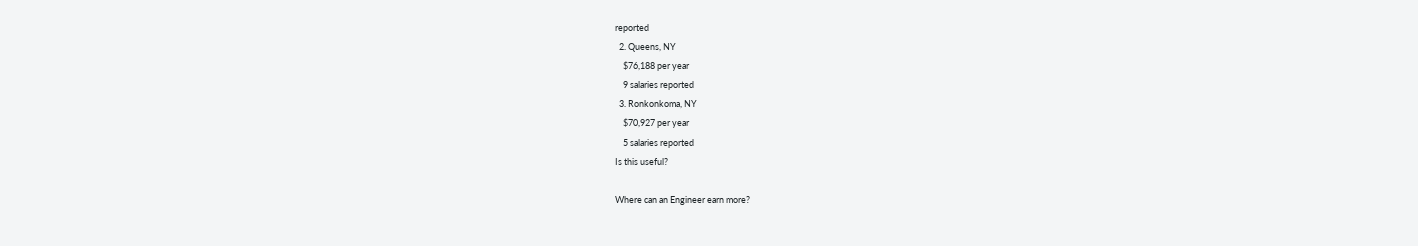reported
  2. Queens, NY
    $76,188 per year
    9 salaries reported
  3. Ronkonkoma, NY
    $70,927 per year
    5 salaries reported
Is this useful?

Where can an Engineer earn more?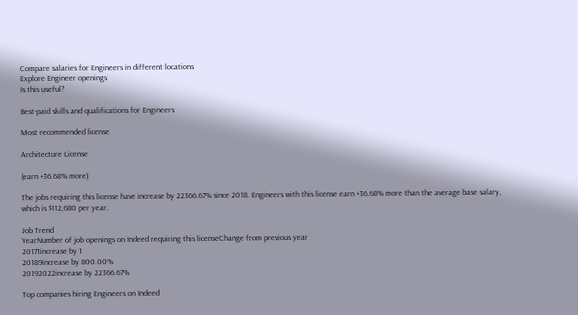Compare salaries for Engineers in different locations
Explore Engineer openings
Is this useful?

Best-paid skills and qualifications for Engineers

Most recommended license

Architecture License

(earn +36.68% more)

The jobs requiring this license have increase by 22366.67% since 2018. Engineers with this license earn +36.68% more than the average base salary, which is $112,680 per year.

Job Trend
YearNumber of job openings on Indeed requiring this licenseChange from previous year
20171increase by 1
20189increase by 800.00%
20192022increase by 22366.67%

Top companies hiring Engineers on Indeed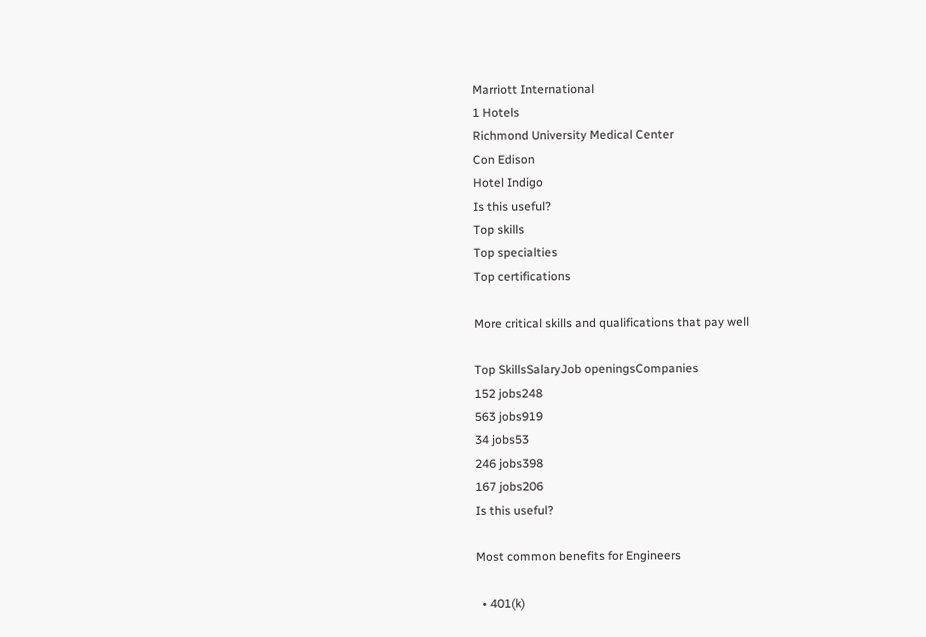Marriott International
1 Hotels
Richmond University Medical Center
Con Edison
Hotel Indigo
Is this useful?
Top skills
Top specialties
Top certifications

More critical skills and qualifications that pay well

Top SkillsSalaryJob openingsCompanies
152 jobs248
563 jobs919
34 jobs53
246 jobs398
167 jobs206
Is this useful?

Most common benefits for Engineers

  • 401(k)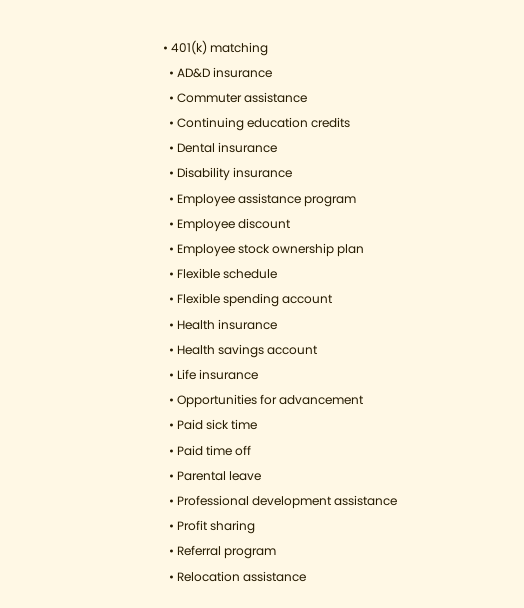• 401(k) matching
  • AD&D insurance
  • Commuter assistance
  • Continuing education credits
  • Dental insurance
  • Disability insurance
  • Employee assistance program
  • Employee discount
  • Employee stock ownership plan
  • Flexible schedule
  • Flexible spending account
  • Health insurance
  • Health savings account
  • Life insurance
  • Opportunities for advancement
  • Paid sick time
  • Paid time off
  • Parental leave
  • Professional development assistance
  • Profit sharing
  • Referral program
  • Relocation assistance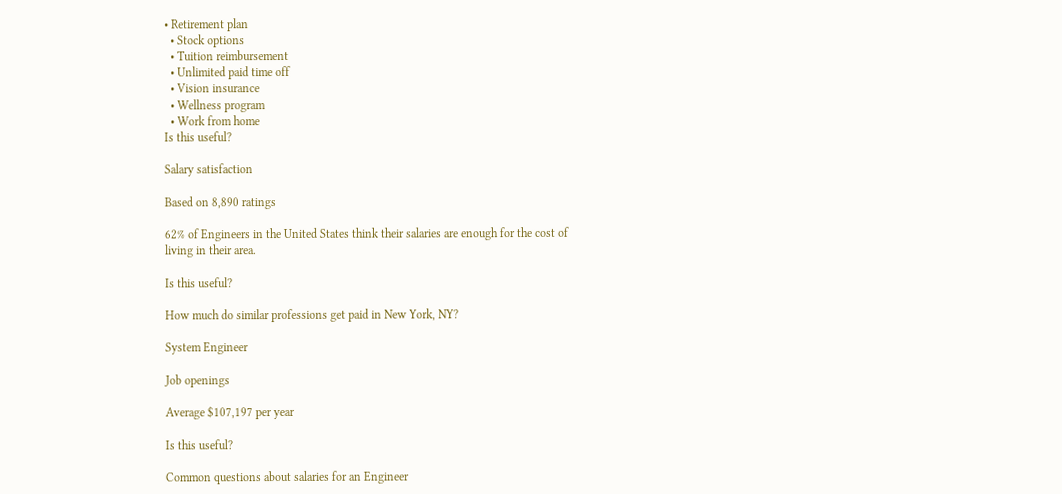• Retirement plan
  • Stock options
  • Tuition reimbursement
  • Unlimited paid time off
  • Vision insurance
  • Wellness program
  • Work from home
Is this useful?

Salary satisfaction

Based on 8,890 ratings

62% of Engineers in the United States think their salaries are enough for the cost of living in their area.

Is this useful?

How much do similar professions get paid in New York, NY?

System Engineer

Job openings

Average $107,197 per year

Is this useful?

Common questions about salaries for an Engineer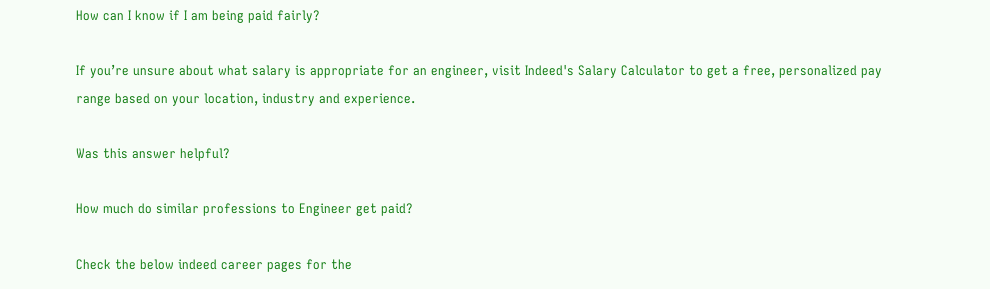How can I know if I am being paid fairly?

If you’re unsure about what salary is appropriate for an engineer, visit Indeed's Salary Calculator to get a free, personalized pay range based on your location, industry and experience.

Was this answer helpful?

How much do similar professions to Engineer get paid?

Check the below indeed career pages for the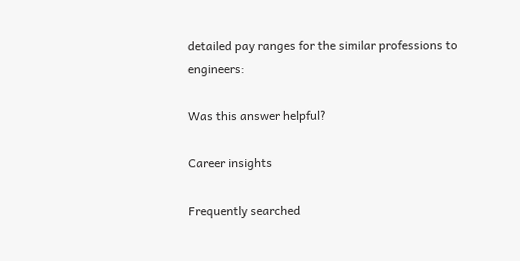detailed pay ranges for the similar professions to engineers:

Was this answer helpful?

Career insights

Frequently searched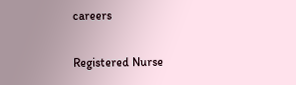careers

Registered Nurse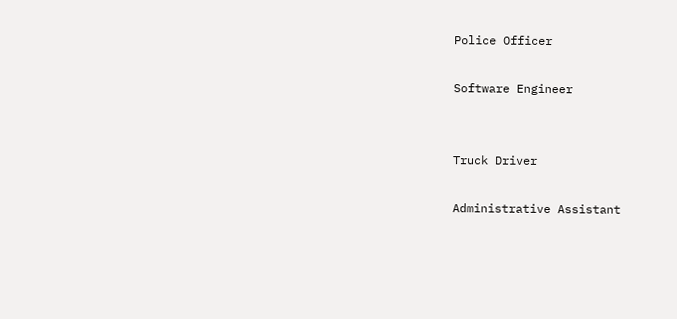Police Officer

Software Engineer


Truck Driver

Administrative Assistant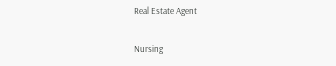Real Estate Agent

Nursing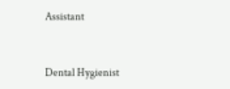Assistant



Dental Hygienist